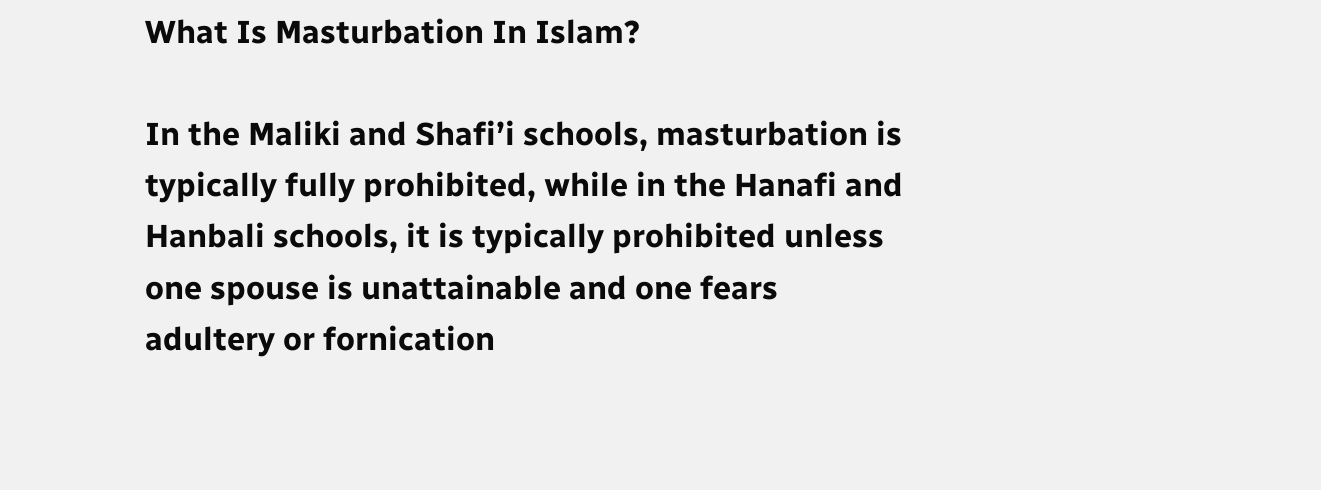What Is Masturbation In Islam?

In the Maliki and Shafi’i schools, masturbation is typically fully prohibited, while in the Hanafi and Hanbali schools, it is typically prohibited unless one spouse is unattainable and one fears adultery or fornication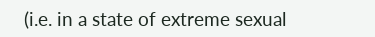(i.e. in a state of extreme sexual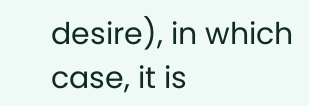desire), in which case, it is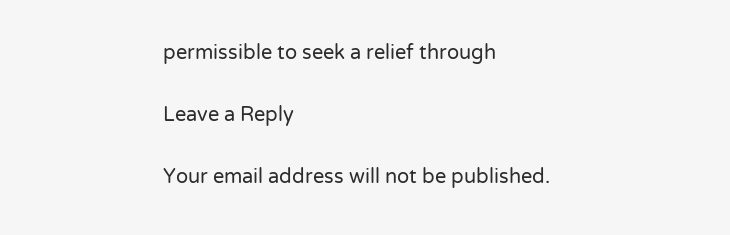permissible to seek a relief through

Leave a Reply

Your email address will not be published.